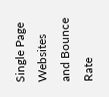Single Page Websites and Bounce Rate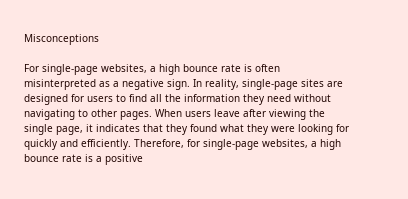Misconceptions

For single-page websites, a high bounce rate is often misinterpreted as a negative sign. In reality, single-page sites are designed for users to find all the information they need without navigating to other pages. When users leave after viewing the single page, it indicates that they found what they were looking for quickly and efficiently. Therefore, for single-page websites, a high bounce rate is a positive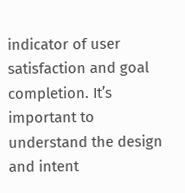indicator of user satisfaction and goal completion. It’s important to understand the design and intent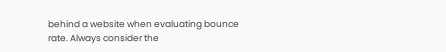behind a website when evaluating bounce rate. Always consider the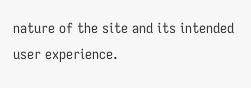nature of the site and its intended user experience.